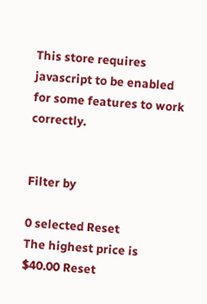This store requires javascript to be enabled for some features to work correctly.


Filter by

0 selected Reset
The highest price is $40.00 Reset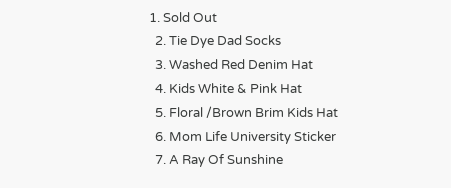1. Sold Out
  2. Tie Dye Dad Socks
  3. Washed Red Denim Hat
  4. Kids White & Pink Hat
  5. Floral /Brown Brim Kids Hat
  6. Mom Life University Sticker
  7. A Ray Of Sunshine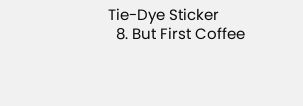Tie-Dye Sticker
  8. But First Coffee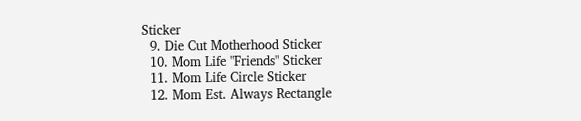Sticker
  9. Die Cut Motherhood Sticker
  10. Mom Life "Friends" Sticker
  11. Mom Life Circle Sticker
  12. Mom Est. Always Rectangle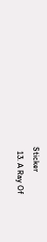Sticker
  13. A Ray Of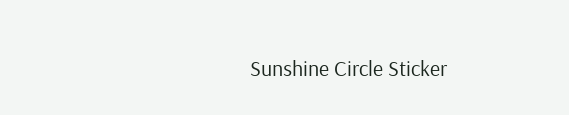Sunshine Circle Sticker